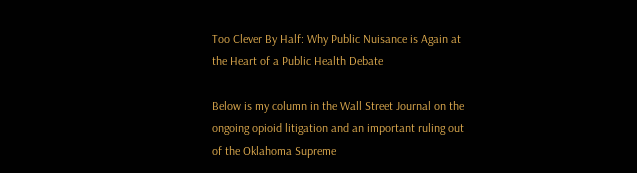Too Clever By Half: Why Public Nuisance is Again at the Heart of a Public Health Debate

Below is my column in the Wall Street Journal on the ongoing opioid litigation and an important ruling out of the Oklahoma Supreme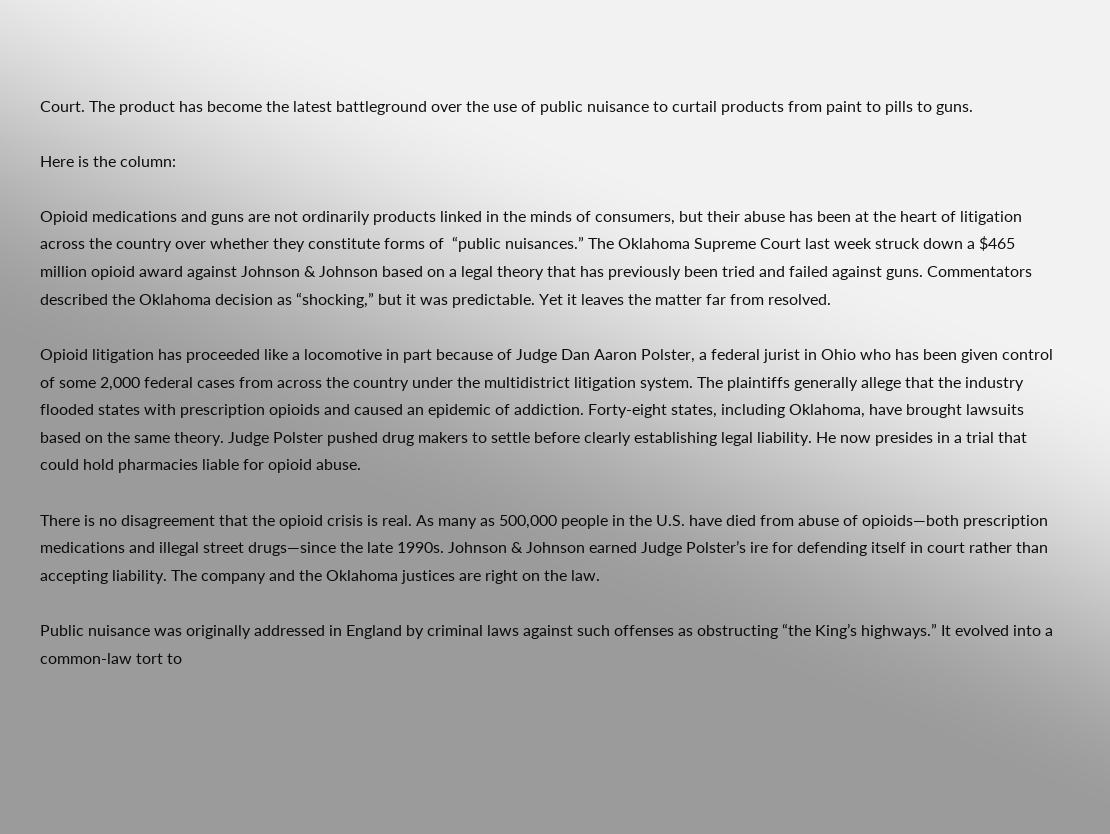Court. The product has become the latest battleground over the use of public nuisance to curtail products from paint to pills to guns.

Here is the column:

Opioid medications and guns are not ordinarily products linked in the minds of consumers, but their abuse has been at the heart of litigation across the country over whether they constitute forms of  “public nuisances.” The Oklahoma Supreme Court last week struck down a $465 million opioid award against Johnson & Johnson based on a legal theory that has previously been tried and failed against guns. Commentators described the Oklahoma decision as “shocking,” but it was predictable. Yet it leaves the matter far from resolved.

Opioid litigation has proceeded like a locomotive in part because of Judge Dan Aaron Polster, a federal jurist in Ohio who has been given control of some 2,000 federal cases from across the country under the multidistrict litigation system. The plaintiffs generally allege that the industry flooded states with prescription opioids and caused an epidemic of addiction. Forty-eight states, including Oklahoma, have brought lawsuits based on the same theory. Judge Polster pushed drug makers to settle before clearly establishing legal liability. He now presides in a trial that could hold pharmacies liable for opioid abuse.

There is no disagreement that the opioid crisis is real. As many as 500,000 people in the U.S. have died from abuse of opioids—both prescription medications and illegal street drugs—since the late 1990s. Johnson & Johnson earned Judge Polster’s ire for defending itself in court rather than accepting liability. The company and the Oklahoma justices are right on the law.

Public nuisance was originally addressed in England by criminal laws against such offenses as obstructing “the King’s highways.” It evolved into a common-law tort to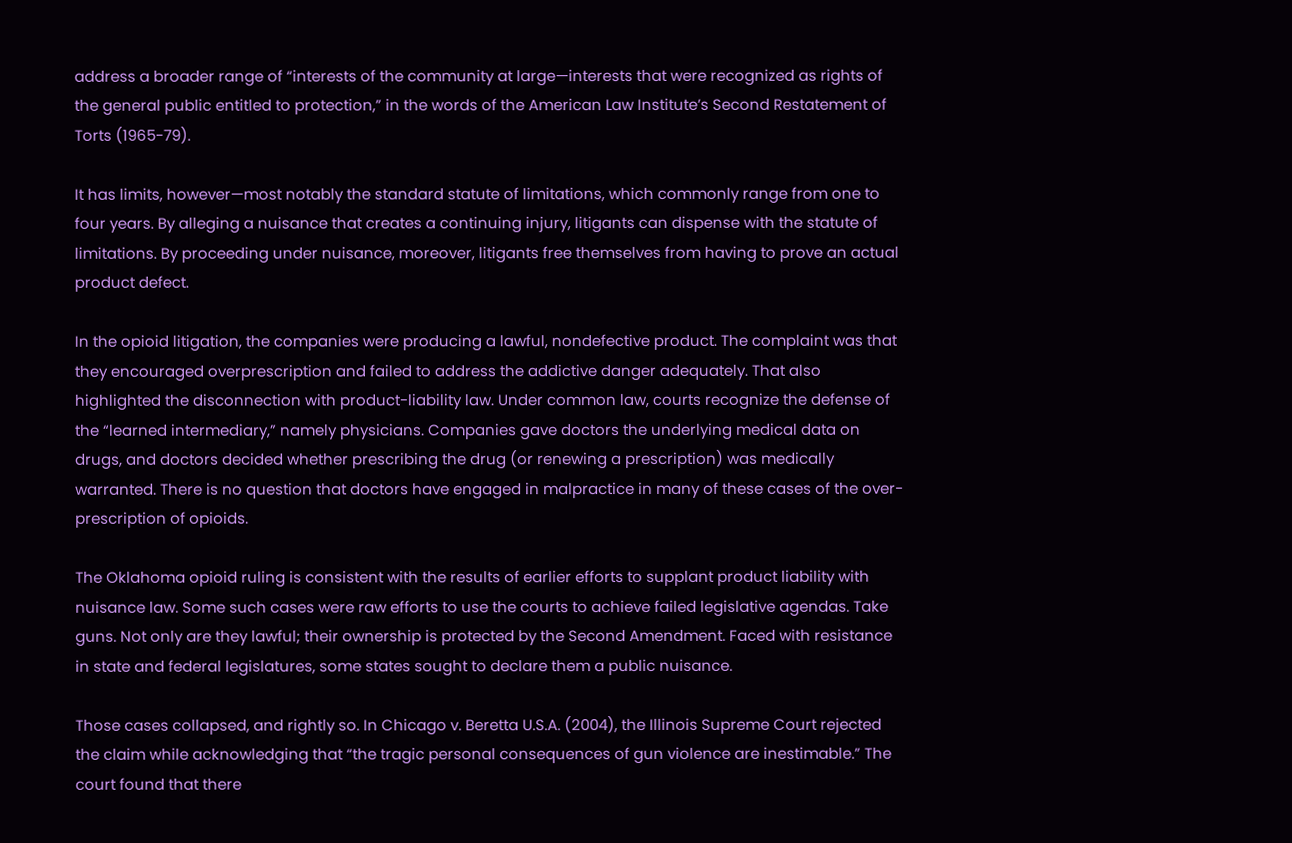address a broader range of “interests of the community at large—interests that were recognized as rights of the general public entitled to protection,” in the words of the American Law Institute’s Second Restatement of Torts (1965-79).

It has limits, however—most notably the standard statute of limitations, which commonly range from one to four years. By alleging a nuisance that creates a continuing injury, litigants can dispense with the statute of limitations. By proceeding under nuisance, moreover, litigants free themselves from having to prove an actual product defect.

In the opioid litigation, the companies were producing a lawful, nondefective product. The complaint was that they encouraged overprescription and failed to address the addictive danger adequately. That also highlighted the disconnection with product-liability law. Under common law, courts recognize the defense of the “learned intermediary,” namely physicians. Companies gave doctors the underlying medical data on drugs, and doctors decided whether prescribing the drug (or renewing a prescription) was medically warranted. There is no question that doctors have engaged in malpractice in many of these cases of the over-prescription of opioids.

The Oklahoma opioid ruling is consistent with the results of earlier efforts to supplant product liability with nuisance law. Some such cases were raw efforts to use the courts to achieve failed legislative agendas. Take guns. Not only are they lawful; their ownership is protected by the Second Amendment. Faced with resistance in state and federal legislatures, some states sought to declare them a public nuisance.

Those cases collapsed, and rightly so. In Chicago v. Beretta U.S.A. (2004), the Illinois Supreme Court rejected the claim while acknowledging that “the tragic personal consequences of gun violence are inestimable.” The court found that there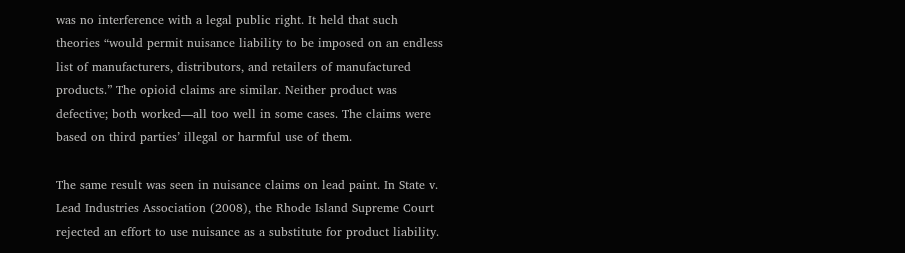was no interference with a legal public right. It held that such theories “would permit nuisance liability to be imposed on an endless list of manufacturers, distributors, and retailers of manufactured products.” The opioid claims are similar. Neither product was defective; both worked—all too well in some cases. The claims were based on third parties’ illegal or harmful use of them.

The same result was seen in nuisance claims on lead paint. In State v. Lead Industries Association (2008), the Rhode Island Supreme Court rejected an effort to use nuisance as a substitute for product liability.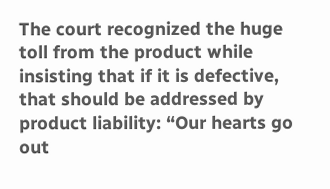The court recognized the huge toll from the product while insisting that if it is defective, that should be addressed by product liability: “Our hearts go out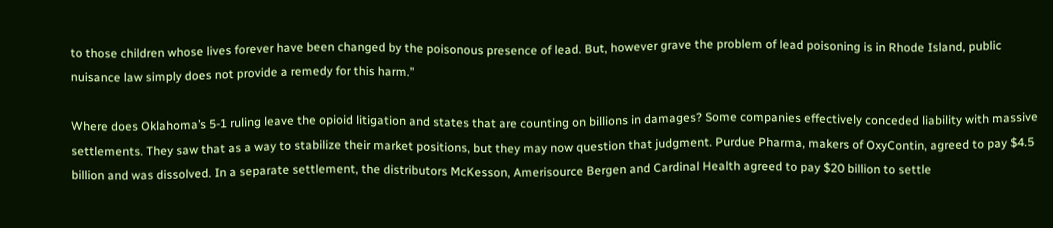to those children whose lives forever have been changed by the poisonous presence of lead. But, however grave the problem of lead poisoning is in Rhode Island, public nuisance law simply does not provide a remedy for this harm.”

Where does Oklahoma’s 5-1 ruling leave the opioid litigation and states that are counting on billions in damages? Some companies effectively conceded liability with massive settlements. They saw that as a way to stabilize their market positions, but they may now question that judgment. Purdue Pharma, makers of OxyContin, agreed to pay $4.5 billion and was dissolved. In a separate settlement, the distributors McKesson, Amerisource Bergen and Cardinal Health agreed to pay $20 billion to settle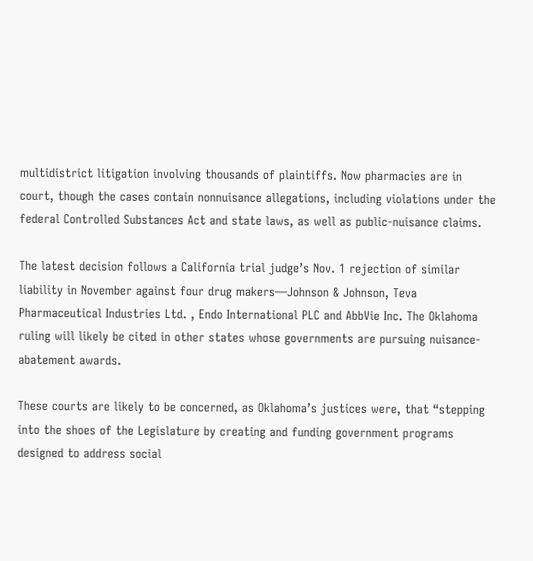multidistrict litigation involving thousands of plaintiffs. Now pharmacies are in court, though the cases contain nonnuisance allegations, including violations under the federal Controlled Substances Act and state laws, as well as public-nuisance claims.

The latest decision follows a California trial judge’s Nov. 1 rejection of similar liability in November against four drug makers—Johnson & Johnson, Teva Pharmaceutical Industries Ltd. , Endo International PLC and AbbVie Inc. The Oklahoma ruling will likely be cited in other states whose governments are pursuing nuisance-abatement awards.

These courts are likely to be concerned, as Oklahoma’s justices were, that “stepping into the shoes of the Legislature by creating and funding government programs designed to address social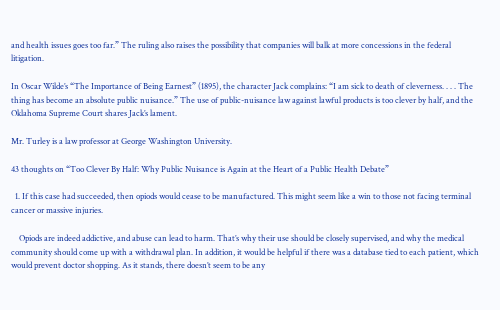and health issues goes too far.” The ruling also raises the possibility that companies will balk at more concessions in the federal litigation.

In Oscar Wilde’s “The Importance of Being Earnest” (1895), the character Jack complains: “I am sick to death of cleverness. . . . The thing has become an absolute public nuisance.” The use of public-nuisance law against lawful products is too clever by half, and the Oklahoma Supreme Court shares Jack’s lament.

Mr. Turley is a law professor at George Washington University.

43 thoughts on “Too Clever By Half: Why Public Nuisance is Again at the Heart of a Public Health Debate”

  1. If this case had succeeded, then opiods would cease to be manufactured. This might seem like a win to those not facing terminal cancer or massive injuries.

    Opiods are indeed addictive, and abuse can lead to harm. That’s why their use should be closely supervised, and why the medical community should come up with a withdrawal plan. In addition, it would be helpful if there was a database tied to each patient, which would prevent doctor shopping. As it stands, there doesn’t seem to be any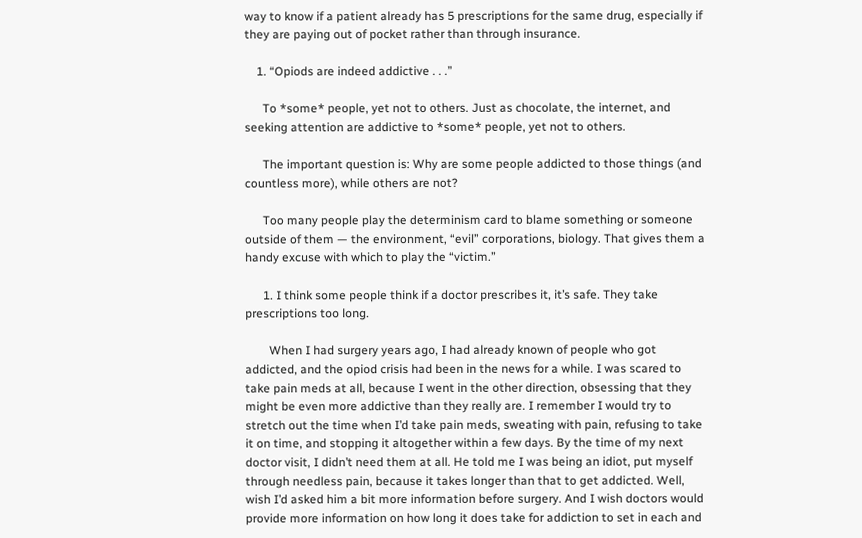way to know if a patient already has 5 prescriptions for the same drug, especially if they are paying out of pocket rather than through insurance.

    1. “Opiods are indeed addictive . . .”

      To *some* people, yet not to others. Just as chocolate, the internet, and seeking attention are addictive to *some* people, yet not to others.

      The important question is: Why are some people addicted to those things (and countless more), while others are not?

      Too many people play the determinism card to blame something or someone outside of them — the environment, “evil” corporations, biology. That gives them a handy excuse with which to play the “victim.”

      1. I think some people think if a doctor prescribes it, it’s safe. They take prescriptions too long.

        When I had surgery years ago, I had already known of people who got addicted, and the opiod crisis had been in the news for a while. I was scared to take pain meds at all, because I went in the other direction, obsessing that they might be even more addictive than they really are. I remember I would try to stretch out the time when I’d take pain meds, sweating with pain, refusing to take it on time, and stopping it altogether within a few days. By the time of my next doctor visit, I didn’t need them at all. He told me I was being an idiot, put myself through needless pain, because it takes longer than that to get addicted. Well, wish I’d asked him a bit more information before surgery. And I wish doctors would provide more information on how long it does take for addiction to set in each and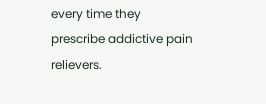every time they prescribe addictive pain relievers.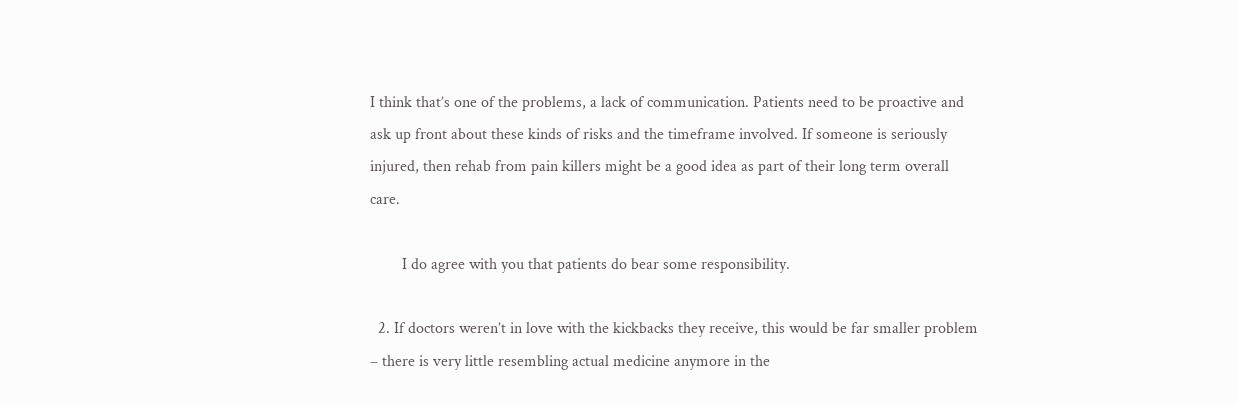I think that’s one of the problems, a lack of communication. Patients need to be proactive and ask up front about these kinds of risks and the timeframe involved. If someone is seriously injured, then rehab from pain killers might be a good idea as part of their long term overall care.

        I do agree with you that patients do bear some responsibility.

  2. If doctors weren’t in love with the kickbacks they receive, this would be far smaller problem – there is very little resembling actual medicine anymore in the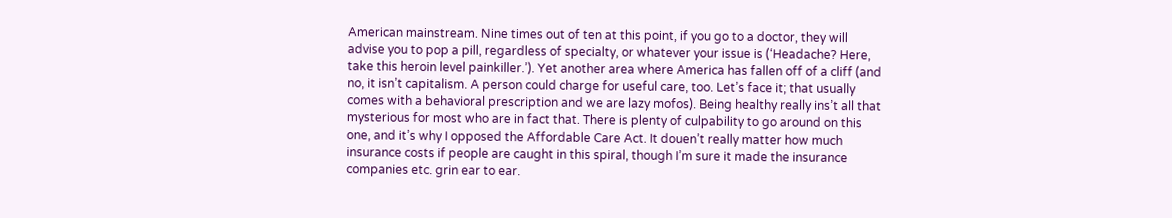American mainstream. Nine times out of ten at this point, if you go to a doctor, they will advise you to pop a pill, regardless of specialty, or whatever your issue is (‘Headache? Here, take this heroin level painkiller.’). Yet another area where America has fallen off of a cliff (and no, it isn’t capitalism. A person could charge for useful care, too. Let’s face it; that usually comes with a behavioral prescription and we are lazy mofos). Being healthy really ins’t all that mysterious for most who are in fact that. There is plenty of culpability to go around on this one, and it’s why I opposed the Affordable Care Act. It douen’t really matter how much insurance costs if people are caught in this spiral, though I’m sure it made the insurance companies etc. grin ear to ear.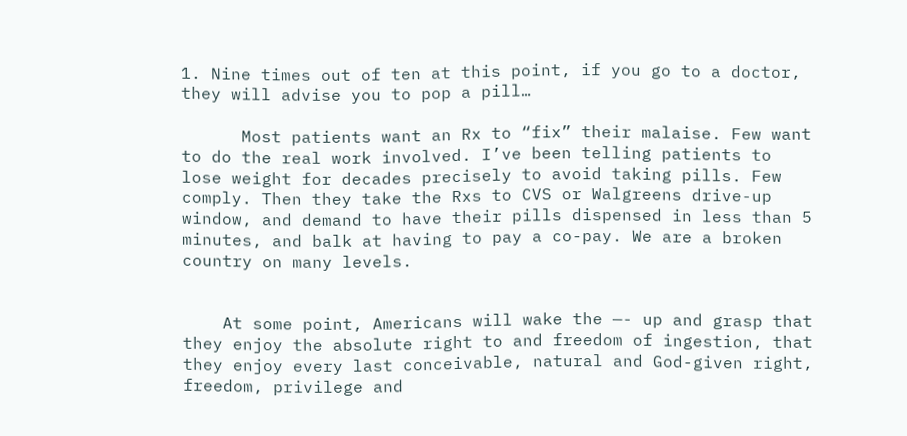1. Nine times out of ten at this point, if you go to a doctor, they will advise you to pop a pill…

      Most patients want an Rx to “fix” their malaise. Few want to do the real work involved. I’ve been telling patients to lose weight for decades precisely to avoid taking pills. Few comply. Then they take the Rxs to CVS or Walgreens drive-up window, and demand to have their pills dispensed in less than 5 minutes, and balk at having to pay a co-pay. We are a broken country on many levels.


    At some point, Americans will wake the —- up and grasp that they enjoy the absolute right to and freedom of ingestion, that they enjoy every last conceivable, natural and God-given right, freedom, privilege and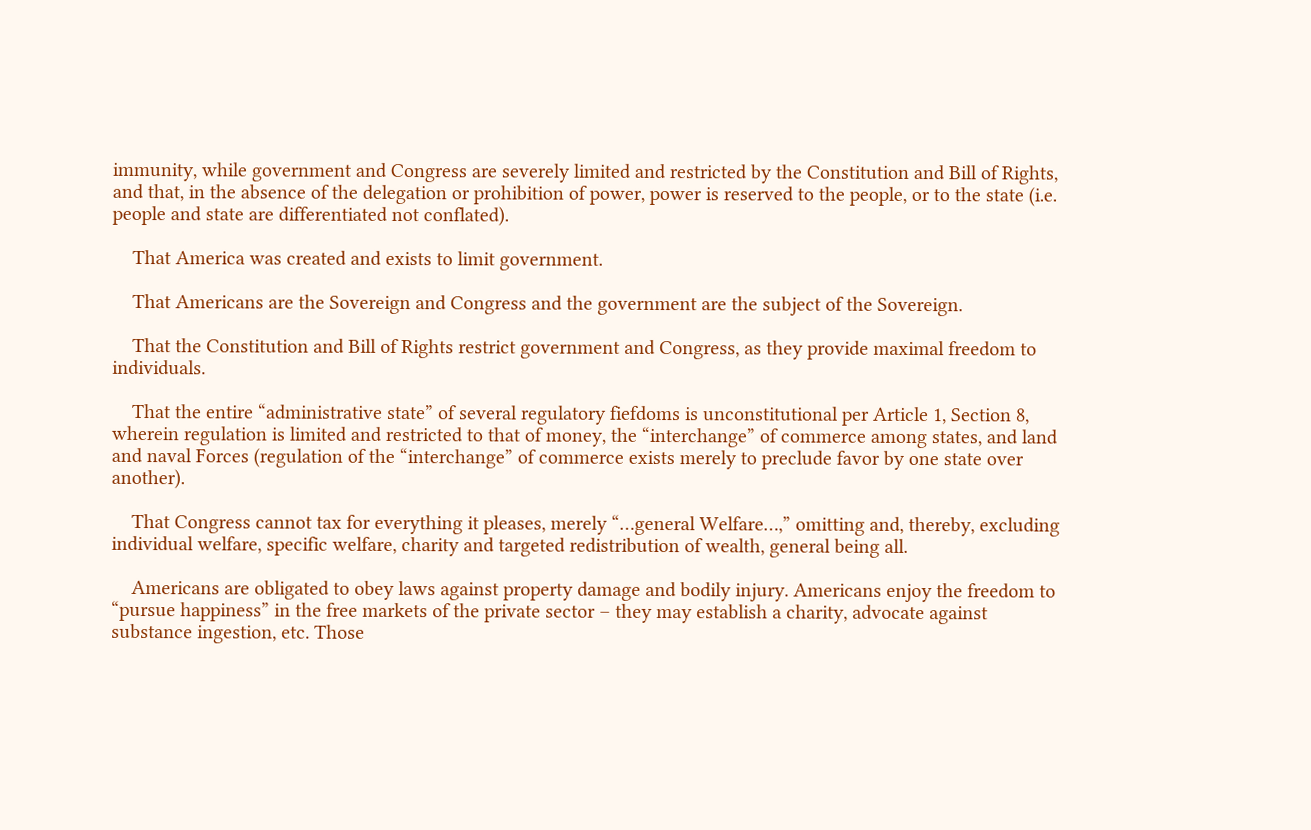immunity, while government and Congress are severely limited and restricted by the Constitution and Bill of Rights, and that, in the absence of the delegation or prohibition of power, power is reserved to the people, or to the state (i.e. people and state are differentiated not conflated).

    That America was created and exists to limit government.

    That Americans are the Sovereign and Congress and the government are the subject of the Sovereign.

    That the Constitution and Bill of Rights restrict government and Congress, as they provide maximal freedom to individuals.

    That the entire “administrative state” of several regulatory fiefdoms is unconstitutional per Article 1, Section 8, wherein regulation is limited and restricted to that of money, the “interchange” of commerce among states, and land and naval Forces (regulation of the “interchange” of commerce exists merely to preclude favor by one state over another).

    That Congress cannot tax for everything it pleases, merely “…general Welfare…,” omitting and, thereby, excluding individual welfare, specific welfare, charity and targeted redistribution of wealth, general being all.

    Americans are obligated to obey laws against property damage and bodily injury. Americans enjoy the freedom to “pursue happiness” in the free markets of the private sector – they may establish a charity, advocate against substance ingestion, etc. Those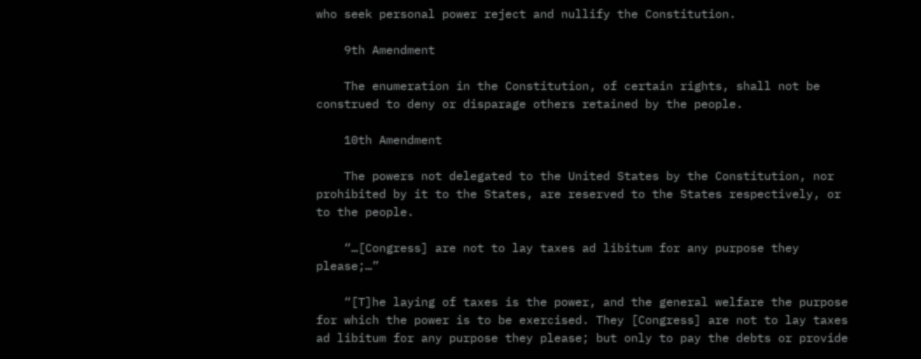who seek personal power reject and nullify the Constitution.

    9th Amendment

    The enumeration in the Constitution, of certain rights, shall not be construed to deny or disparage others retained by the people.

    10th Amendment

    The powers not delegated to the United States by the Constitution, nor prohibited by it to the States, are reserved to the States respectively, or to the people.

    “…[Congress] are not to lay taxes ad libitum for any purpose they please;…”

    “[T]he laying of taxes is the power, and the general welfare the purpose for which the power is to be exercised. They [Congress] are not to lay taxes ad libitum for any purpose they please; but only to pay the debts or provide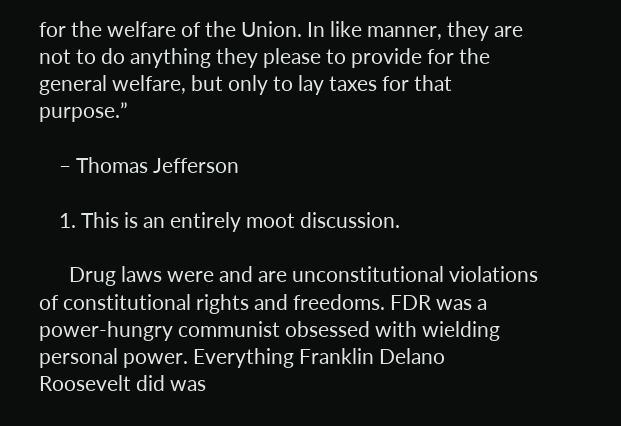for the welfare of the Union. In like manner, they are not to do anything they please to provide for the general welfare, but only to lay taxes for that purpose.”

    – Thomas Jefferson

    1. This is an entirely moot discussion.

      Drug laws were and are unconstitutional violations of constitutional rights and freedoms. FDR was a power-hungry communist obsessed with wielding personal power. Everything Franklin Delano Roosevelt did was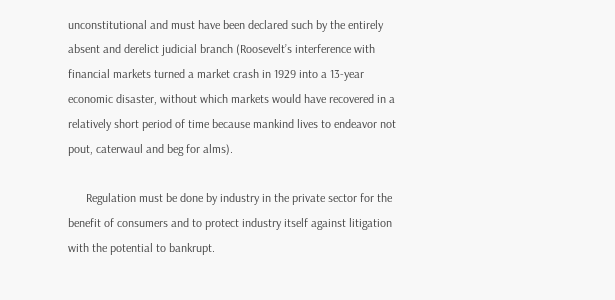unconstitutional and must have been declared such by the entirely absent and derelict judicial branch (Roosevelt’s interference with financial markets turned a market crash in 1929 into a 13-year economic disaster, without which markets would have recovered in a relatively short period of time because mankind lives to endeavor not pout, caterwaul and beg for alms).

      Regulation must be done by industry in the private sector for the benefit of consumers and to protect industry itself against litigation with the potential to bankrupt.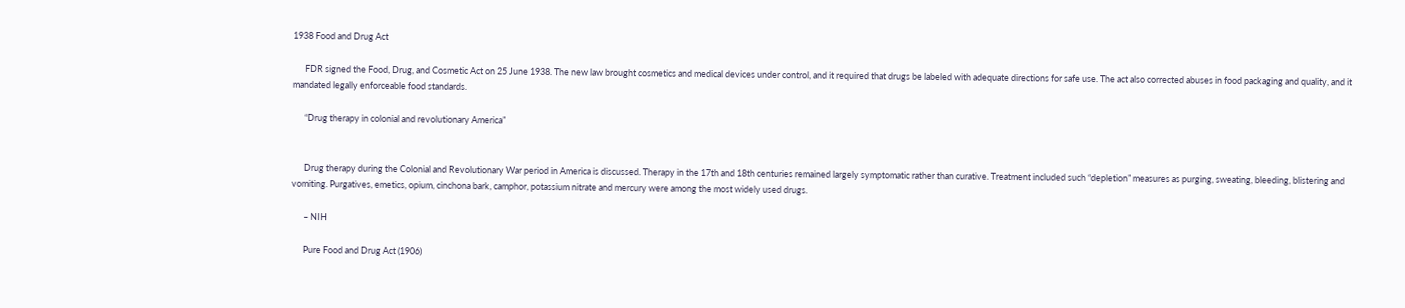1938 Food and Drug Act

      FDR signed the Food, Drug, and Cosmetic Act on 25 June 1938. The new law brought cosmetics and medical devices under control, and it required that drugs be labeled with adequate directions for safe use. The act also corrected abuses in food packaging and quality, and it mandated legally enforceable food standards.

      “Drug therapy in colonial and revolutionary America”


      Drug therapy during the Colonial and Revolutionary War period in America is discussed. Therapy in the 17th and 18th centuries remained largely symptomatic rather than curative. Treatment included such “depletion” measures as purging, sweating, bleeding, blistering and vomiting. Purgatives, emetics, opium, cinchona bark, camphor, potassium nitrate and mercury were among the most widely used drugs.

      – NIH

      Pure Food and Drug Act (1906)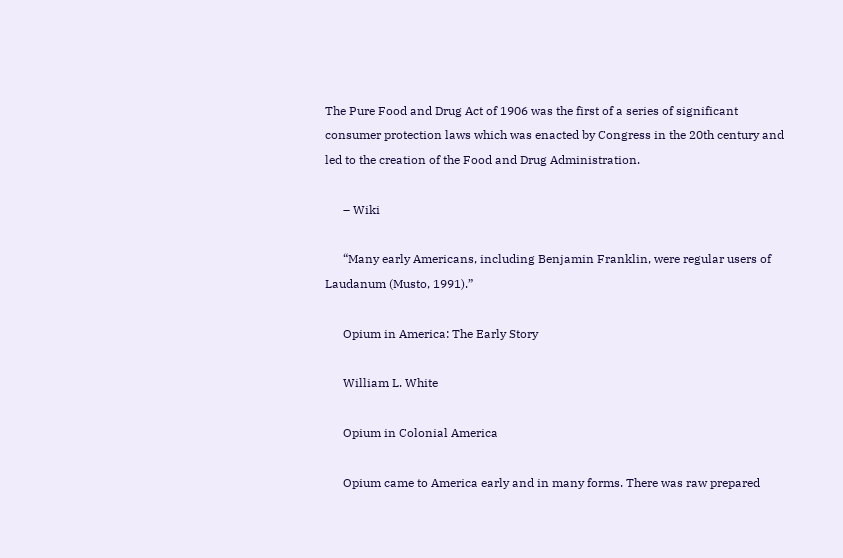The Pure Food and Drug Act of 1906 was the first of a series of significant consumer protection laws which was enacted by Congress in the 20th century and led to the creation of the Food and Drug Administration.

      – Wiki

      “Many early Americans, including Benjamin Franklin, were regular users of Laudanum (Musto, 1991).”

      Opium in America: The Early Story

      William L. White

      Opium in Colonial America

      Opium came to America early and in many forms. There was raw prepared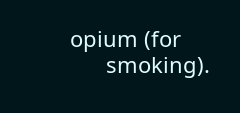opium (for
      smoking).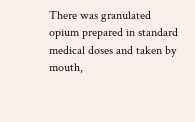There was granulated opium prepared in standard medical doses and taken by mouth,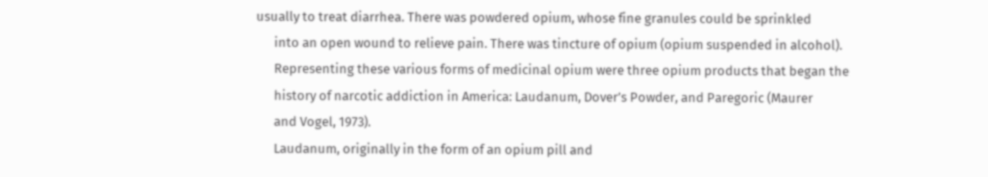usually to treat diarrhea. There was powdered opium, whose fine granules could be sprinkled
      into an open wound to relieve pain. There was tincture of opium (opium suspended in alcohol).
      Representing these various forms of medicinal opium were three opium products that began the
      history of narcotic addiction in America: Laudanum, Dover’s Powder, and Paregoric (Maurer
      and Vogel, 1973).
      Laudanum, originally in the form of an opium pill and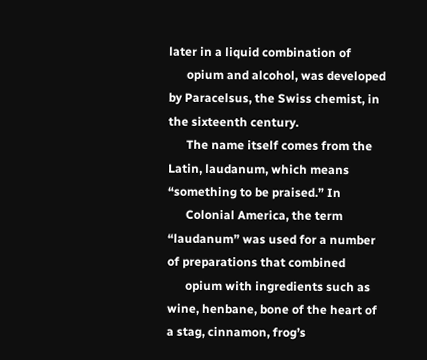later in a liquid combination of
      opium and alcohol, was developed by Paracelsus, the Swiss chemist, in the sixteenth century.
      The name itself comes from the Latin, laudanum, which means “something to be praised.” In
      Colonial America, the term “laudanum” was used for a number of preparations that combined
      opium with ingredients such as wine, henbane, bone of the heart of a stag, cinnamon, frog’s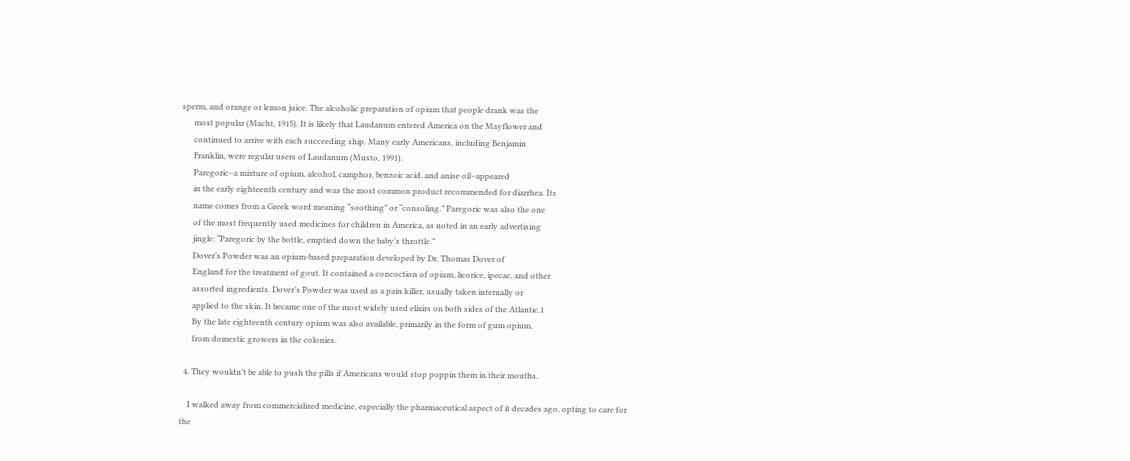sperm, and orange or lemon juice. The alcoholic preparation of opium that people drank was the
      most popular (Macht, 1915). It is likely that Laudanum entered America on the Mayflower and
      continued to arrive with each succeeding ship. Many early Americans, including Benjamin
      Franklin, were regular users of Laudanum (Musto, 1991).
      Paregoric–a mixture of opium, alcohol, camphor, benzoic acid, and anise oil–appeared
      in the early eighteenth century and was the most common product recommended for diarrhea. Its
      name comes from a Greek word meaning “soothing” or “consoling.” Paregoric was also the one
      of the most frequently used medicines for children in America, as noted in an early advertising
      jingle: “Paregoric by the bottle, emptied down the baby’s throttle.”
      Dover’s Powder was an opium-based preparation developed by Dr. Thomas Dover of
      England for the treatment of gout. It contained a concoction of opium, licorice, ipecac, and other
      assorted ingredients. Dover’s Powder was used as a pain killer, usually taken internally or
      applied to the skin. It became one of the most widely used elixirs on both sides of the Atlantic.1
      By the late eighteenth century opium was also available, primarily in the form of gum opium,
      from domestic growers in the colonies.

  4. They wouldn’t be able to push the pills if Americans would stop poppin them in their mouths.

    I walked away from commercialized medicine, especially the pharmaceutical aspect of it decades ago, opting to care for the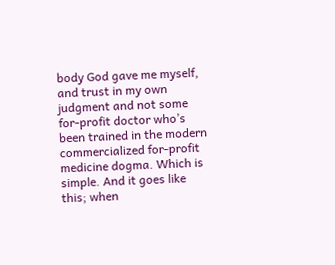body God gave me myself, and trust in my own judgment and not some for-profit doctor who’s been trained in the modern commercialized for-profit medicine dogma. Which is simple. And it goes like this; when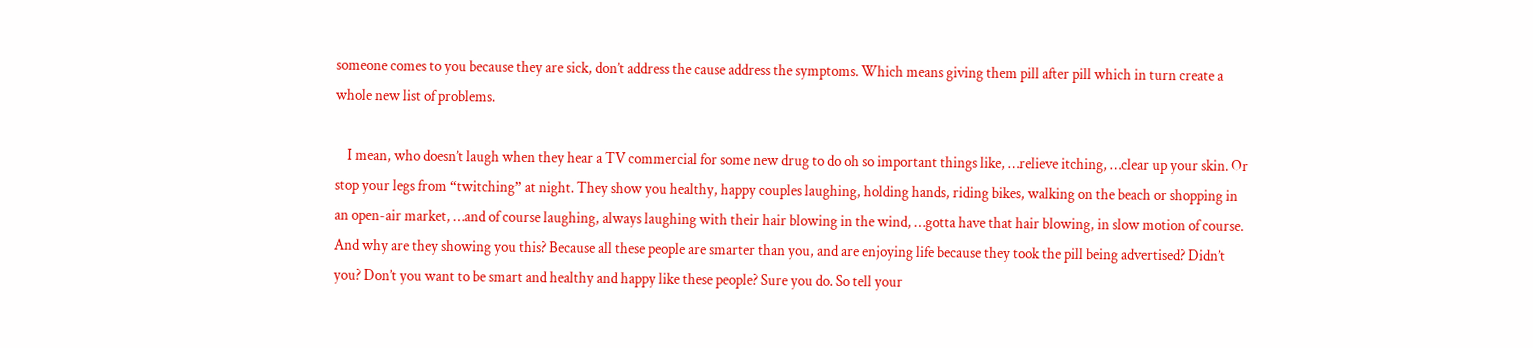someone comes to you because they are sick, don’t address the cause address the symptoms. Which means giving them pill after pill which in turn create a whole new list of problems.

    I mean, who doesn’t laugh when they hear a TV commercial for some new drug to do oh so important things like, …relieve itching, …clear up your skin. Or stop your legs from “twitching” at night. They show you healthy, happy couples laughing, holding hands, riding bikes, walking on the beach or shopping in an open-air market, …and of course laughing, always laughing with their hair blowing in the wind, …gotta have that hair blowing, in slow motion of course. And why are they showing you this? Because all these people are smarter than you, and are enjoying life because they took the pill being advertised? Didn’t you? Don’t you want to be smart and healthy and happy like these people? Sure you do. So tell your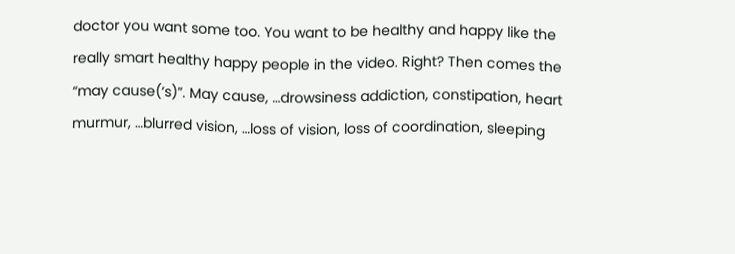doctor you want some too. You want to be healthy and happy like the really smart healthy happy people in the video. Right? Then comes the “may cause(‘s)”. May cause, …drowsiness addiction, constipation, heart murmur, …blurred vision, …loss of vision, loss of coordination, sleeping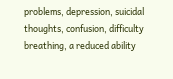problems, depression, suicidal thoughts, confusion, difficulty breathing, a reduced ability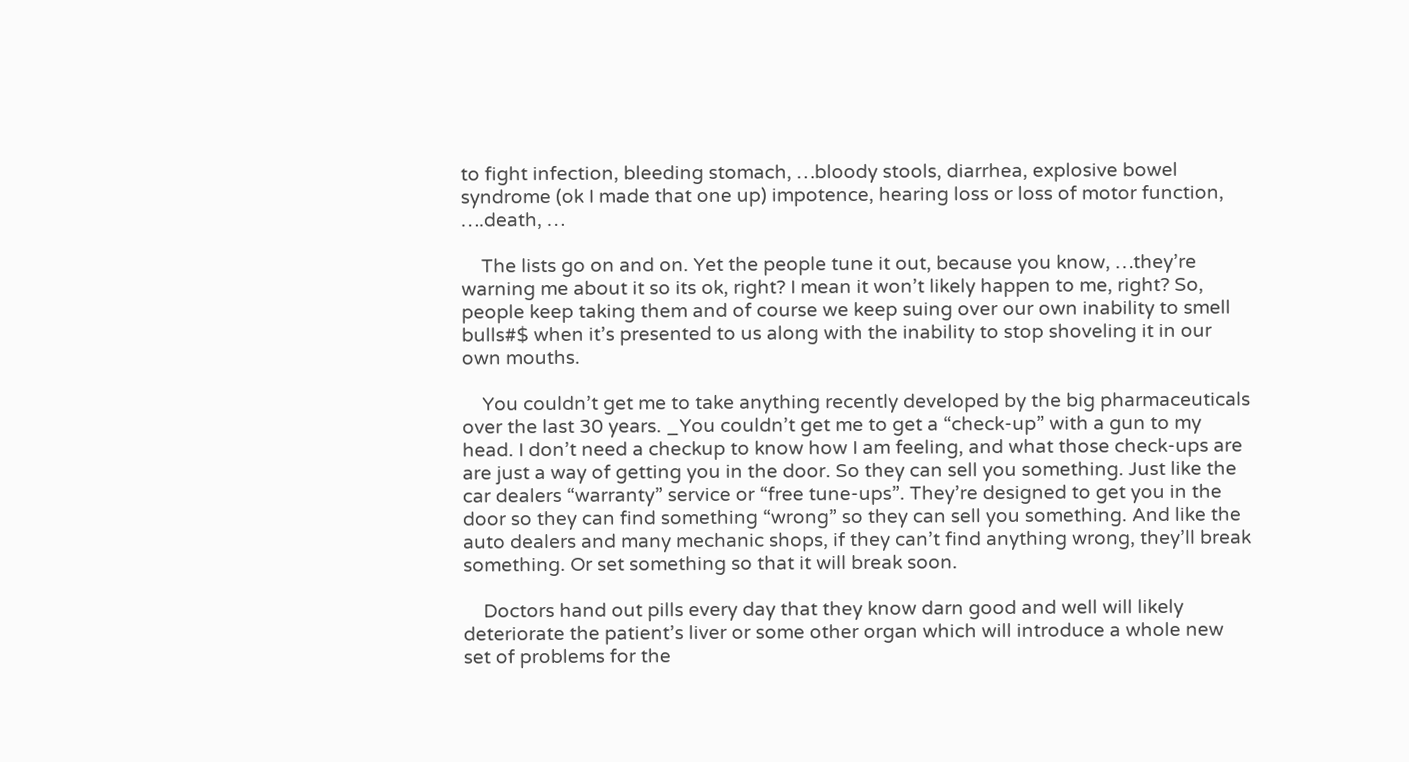to fight infection, bleeding stomach, …bloody stools, diarrhea, explosive bowel syndrome (ok I made that one up) impotence, hearing loss or loss of motor function, ….death, …

    The lists go on and on. Yet the people tune it out, because you know, …they’re warning me about it so its ok, right? I mean it won’t likely happen to me, right? So, people keep taking them and of course we keep suing over our own inability to smell bulls#$ when it’s presented to us along with the inability to stop shoveling it in our own mouths.

    You couldn’t get me to take anything recently developed by the big pharmaceuticals over the last 30 years. _You couldn’t get me to get a “check-up” with a gun to my head. I don’t need a checkup to know how I am feeling, and what those check-ups are are just a way of getting you in the door. So they can sell you something. Just like the car dealers “warranty” service or “free tune-ups”. They’re designed to get you in the door so they can find something “wrong” so they can sell you something. And like the auto dealers and many mechanic shops, if they can’t find anything wrong, they’ll break something. Or set something so that it will break soon.

    Doctors hand out pills every day that they know darn good and well will likely deteriorate the patient’s liver or some other organ which will introduce a whole new set of problems for the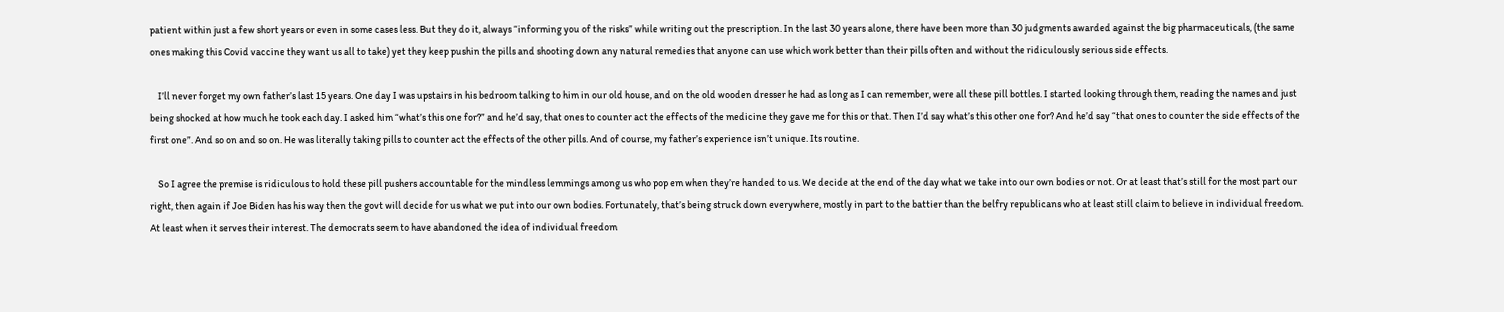patient within just a few short years or even in some cases less. But they do it, always “informing you of the risks” while writing out the prescription. In the last 30 years alone, there have been more than 30 judgments awarded against the big pharmaceuticals, (the same ones making this Covid vaccine they want us all to take) yet they keep pushin the pills and shooting down any natural remedies that anyone can use which work better than their pills often and without the ridiculously serious side effects.

    I’ll never forget my own father’s last 15 years. One day I was upstairs in his bedroom talking to him in our old house, and on the old wooden dresser he had as long as I can remember, were all these pill bottles. I started looking through them, reading the names and just being shocked at how much he took each day. I asked him “what’s this one for?” and he’d say, that ones to counter act the effects of the medicine they gave me for this or that. Then I’d say what’s this other one for? And he’d say “that ones to counter the side effects of the first one”. And so on and so on. He was literally taking pills to counter act the effects of the other pills. And of course, my father’s experience isn’t unique. Its routine.

    So I agree the premise is ridiculous to hold these pill pushers accountable for the mindless lemmings among us who pop em when they’re handed to us. We decide at the end of the day what we take into our own bodies or not. Or at least that’s still for the most part our right, then again if Joe Biden has his way then the govt will decide for us what we put into our own bodies. Fortunately, that’s being struck down everywhere, mostly in part to the battier than the belfry republicans who at least still claim to believe in individual freedom. At least when it serves their interest. The democrats seem to have abandoned the idea of individual freedom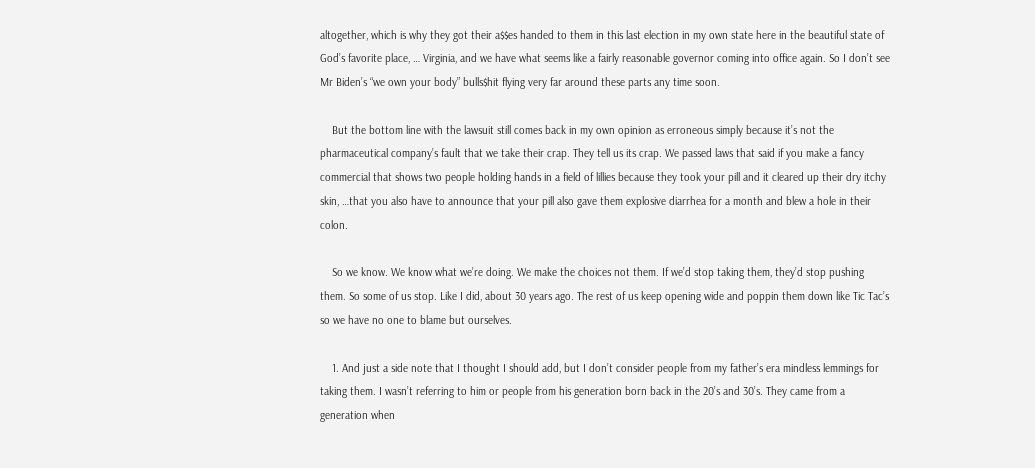altogether, which is why they got their a$$es handed to them in this last election in my own state here in the beautiful state of God’s favorite place, … Virginia, and we have what seems like a fairly reasonable governor coming into office again. So I don’t see Mr Biden’s “we own your body” bulls$hit flying very far around these parts any time soon.

    But the bottom line with the lawsuit still comes back in my own opinion as erroneous simply because it’s not the pharmaceutical company’s fault that we take their crap. They tell us its crap. We passed laws that said if you make a fancy commercial that shows two people holding hands in a field of lillies because they took your pill and it cleared up their dry itchy skin, …that you also have to announce that your pill also gave them explosive diarrhea for a month and blew a hole in their colon.

    So we know. We know what we’re doing. We make the choices not them. If we’d stop taking them, they’d stop pushing them. So some of us stop. Like I did, about 30 years ago. The rest of us keep opening wide and poppin them down like Tic Tac’s so we have no one to blame but ourselves.

    1. And just a side note that I thought I should add, but I don’t consider people from my father’s era mindless lemmings for taking them. I wasn’t referring to him or people from his generation born back in the 20’s and 30’s. They came from a generation when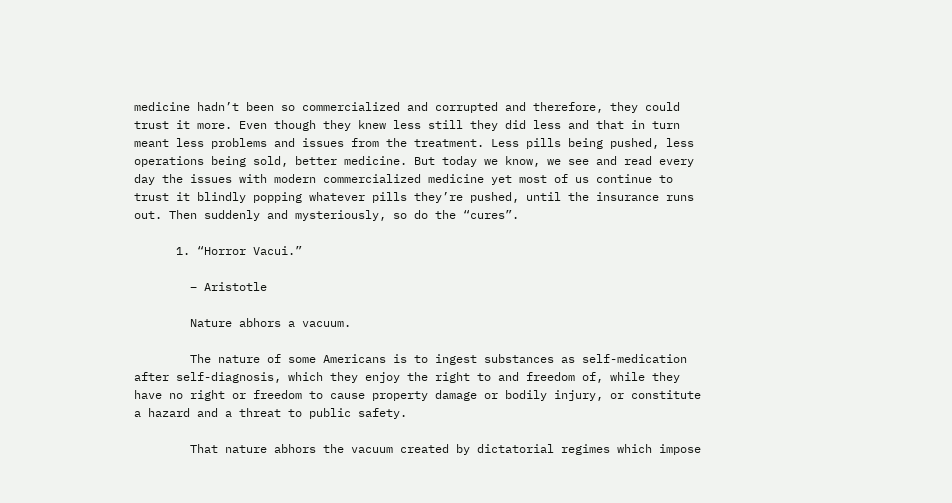medicine hadn’t been so commercialized and corrupted and therefore, they could trust it more. Even though they knew less still they did less and that in turn meant less problems and issues from the treatment. Less pills being pushed, less operations being sold, better medicine. But today we know, we see and read every day the issues with modern commercialized medicine yet most of us continue to trust it blindly popping whatever pills they’re pushed, until the insurance runs out. Then suddenly and mysteriously, so do the “cures”.

      1. “Horror Vacui.”

        – Aristotle

        Nature abhors a vacuum.

        The nature of some Americans is to ingest substances as self-medication after self-diagnosis, which they enjoy the right to and freedom of, while they have no right or freedom to cause property damage or bodily injury, or constitute a hazard and a threat to public safety.

        That nature abhors the vacuum created by dictatorial regimes which impose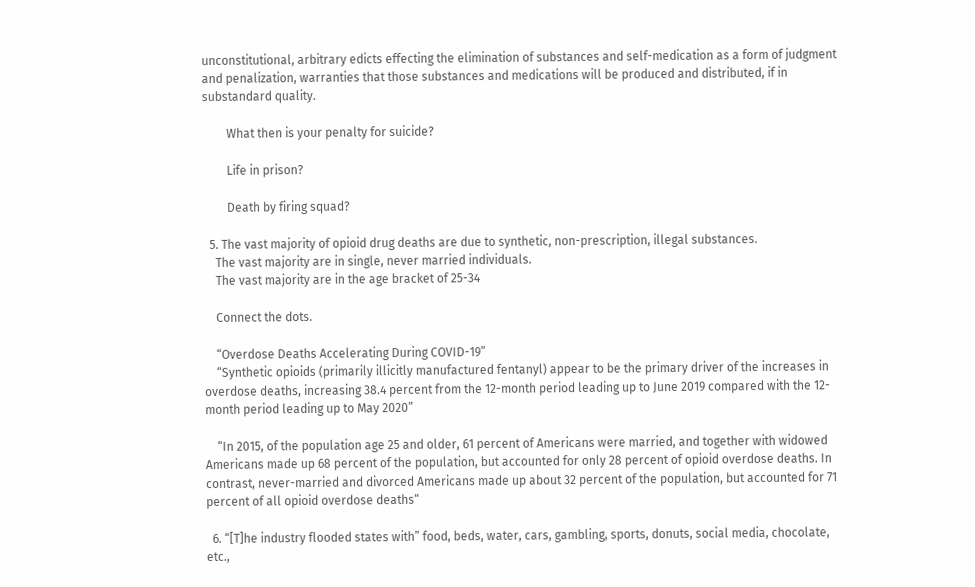unconstitutional, arbitrary edicts effecting the elimination of substances and self-medication as a form of judgment and penalization, warranties that those substances and medications will be produced and distributed, if in substandard quality.

        What then is your penalty for suicide?

        Life in prison?

        Death by firing squad?

  5. The vast majority of opioid drug deaths are due to synthetic, non-prescription, illegal substances.
    The vast majority are in single, never married individuals.
    The vast majority are in the age bracket of 25-34

    Connect the dots.

    “Overdose Deaths Accelerating During COVID-19”
    “Synthetic opioids (primarily illicitly manufactured fentanyl) appear to be the primary driver of the increases in overdose deaths, increasing 38.4 percent from the 12-month period leading up to June 2019 compared with the 12-month period leading up to May 2020”

    “In 2015, of the population age 25 and older, 61 percent of Americans were married, and together with widowed Americans made up 68 percent of the population, but accounted for only 28 percent of opioid overdose deaths. In contrast, never-married and divorced Americans made up about 32 percent of the population, but accounted for 71 percent of all opioid overdose deaths“

  6. “[T]he industry flooded states with” food, beds, water, cars, gambling, sports, donuts, social media, chocolate, etc.,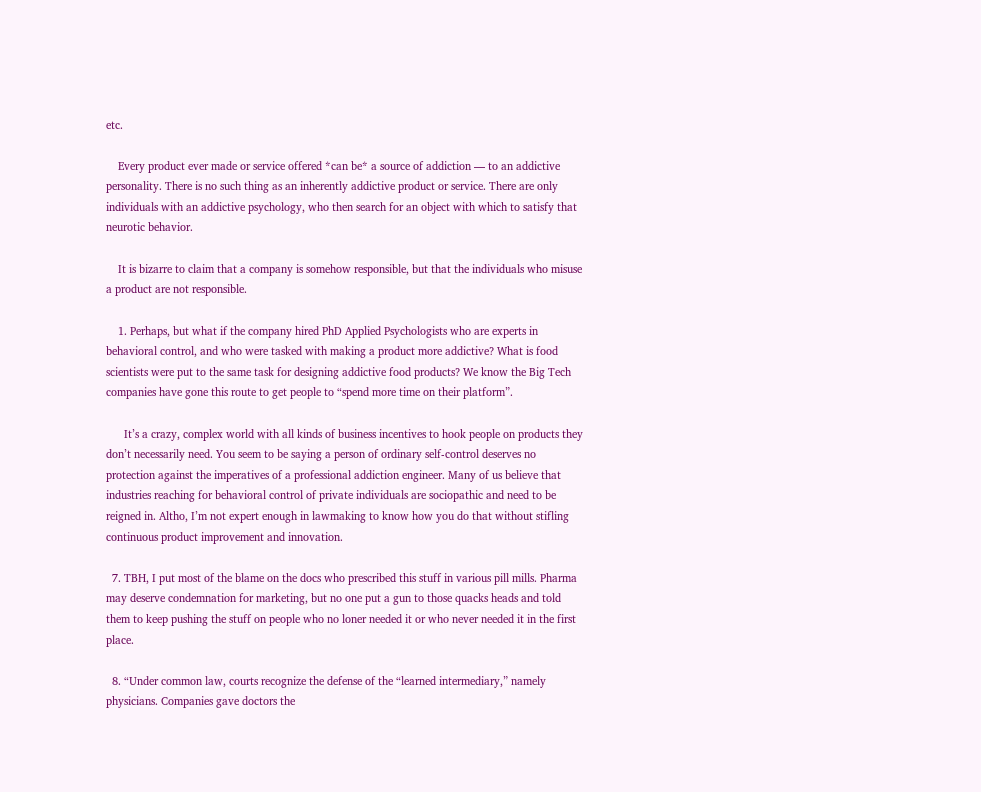etc.

    Every product ever made or service offered *can be* a source of addiction — to an addictive personality. There is no such thing as an inherently addictive product or service. There are only individuals with an addictive psychology, who then search for an object with which to satisfy that neurotic behavior.

    It is bizarre to claim that a company is somehow responsible, but that the individuals who misuse a product are not responsible.

    1. Perhaps, but what if the company hired PhD Applied Psychologists who are experts in behavioral control, and who were tasked with making a product more addictive? What is food scientists were put to the same task for designing addictive food products? We know the Big Tech companies have gone this route to get people to “spend more time on their platform”.

      It’s a crazy, complex world with all kinds of business incentives to hook people on products they don’t necessarily need. You seem to be saying a person of ordinary self-control deserves no protection against the imperatives of a professional addiction engineer. Many of us believe that industries reaching for behavioral control of private individuals are sociopathic and need to be reigned in. Altho, I’m not expert enough in lawmaking to know how you do that without stifling continuous product improvement and innovation.

  7. TBH, I put most of the blame on the docs who prescribed this stuff in various pill mills. Pharma may deserve condemnation for marketing, but no one put a gun to those quacks heads and told them to keep pushing the stuff on people who no loner needed it or who never needed it in the first place.

  8. “Under common law, courts recognize the defense of the “learned intermediary,” namely physicians. Companies gave doctors the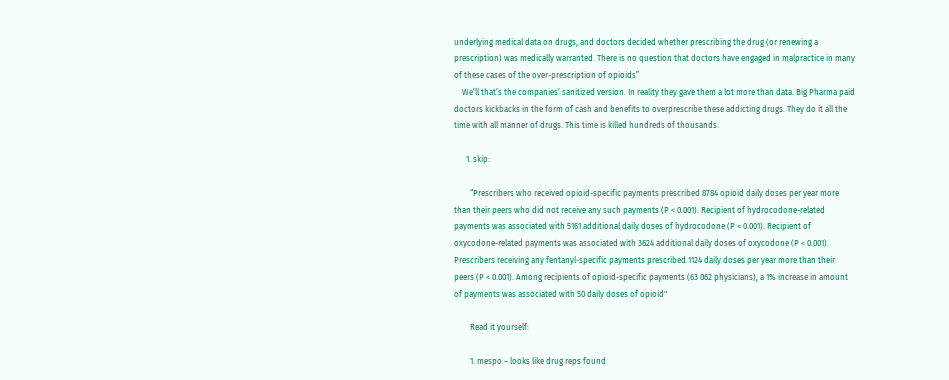underlying medical data on drugs, and doctors decided whether prescribing the drug (or renewing a prescription) was medically warranted. There is no question that doctors have engaged in malpractice in many of these cases of the over-prescription of opioids”
    We’ll that’s the companies’ sanitized version. In reality they gave them a lot more than data. Big Pharma paid doctors kickbacks in the form of cash and benefits to overprescribe these addicting drugs. They do it all the time with all manner of drugs. This time is killed hundreds of thousands.

      1. skip:

        “Prescribers who received opioid-specific payments prescribed 8784 opioid daily doses per year more than their peers who did not receive any such payments (P < 0.001). Recipient of hydrocodone-related payments was associated with 5161 additional daily doses of hydrocodone (P < 0.001). Recipient of oxycodone-related payments was associated with 3624 additional daily doses of oxycodone (P < 0.001). Prescribers receiving any fentanyl-specific payments prescribed 1124 daily doses per year more than their peers (P < 0.001). Among recipients of opioid-specific payments (63 062 physicians), a 1% increase in amount of payments was associated with 50 daily doses of opioid"

        Read it yourself:

        1. mespo – looks like drug reps found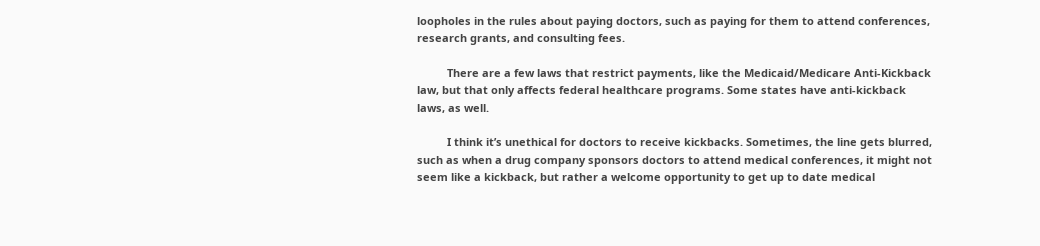loopholes in the rules about paying doctors, such as paying for them to attend conferences, research grants, and consulting fees.

          There are a few laws that restrict payments, like the Medicaid/Medicare Anti-Kickback law, but that only affects federal healthcare programs. Some states have anti-kickback laws, as well.

          I think it’s unethical for doctors to receive kickbacks. Sometimes, the line gets blurred, such as when a drug company sponsors doctors to attend medical conferences, it might not seem like a kickback, but rather a welcome opportunity to get up to date medical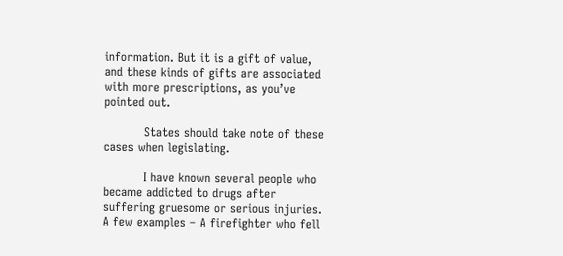information. But it is a gift of value, and these kinds of gifts are associated with more prescriptions, as you’ve pointed out.

          States should take note of these cases when legislating.

          I have known several people who became addicted to drugs after suffering gruesome or serious injuries. A few examples – A firefighter who fell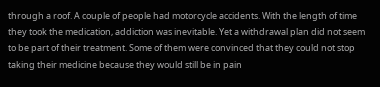through a roof. A couple of people had motorcycle accidents. With the length of time they took the medication, addiction was inevitable. Yet a withdrawal plan did not seem to be part of their treatment. Some of them were convinced that they could not stop taking their medicine because they would still be in pain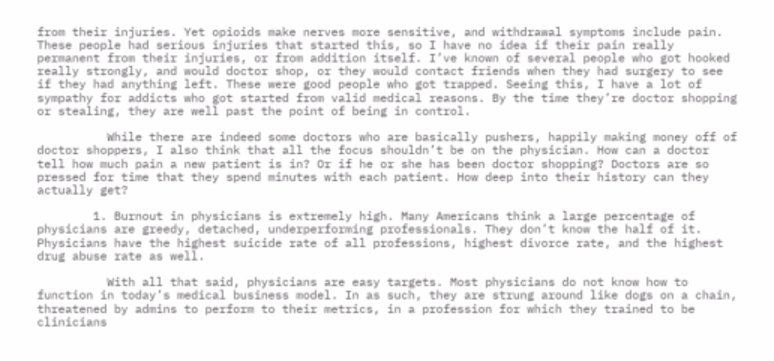from their injuries. Yet opioids make nerves more sensitive, and withdrawal symptoms include pain. These people had serious injuries that started this, so I have no idea if their pain really permanent from their injuries, or from addition itself. I’ve known of several people who got hooked really strongly, and would doctor shop, or they would contact friends when they had surgery to see if they had anything left. These were good people who got trapped. Seeing this, I have a lot of sympathy for addicts who got started from valid medical reasons. By the time they’re doctor shopping or stealing, they are well past the point of being in control.

          While there are indeed some doctors who are basically pushers, happily making money off of doctor shoppers, I also think that all the focus shouldn’t be on the physician. How can a doctor tell how much pain a new patient is in? Or if he or she has been doctor shopping? Doctors are so pressed for time that they spend minutes with each patient. How deep into their history can they actually get?

        1. Burnout in physicians is extremely high. Many Americans think a large percentage of physicians are greedy, detached, underperforming professionals. They don’t know the half of it. Physicians have the highest suicide rate of all professions, highest divorce rate, and the highest drug abuse rate as well.

          With all that said, physicians are easy targets. Most physicians do not know how to function in today’s medical business model. In as such, they are strung around like dogs on a chain, threatened by admins to perform to their metrics, in a profession for which they trained to be clinicians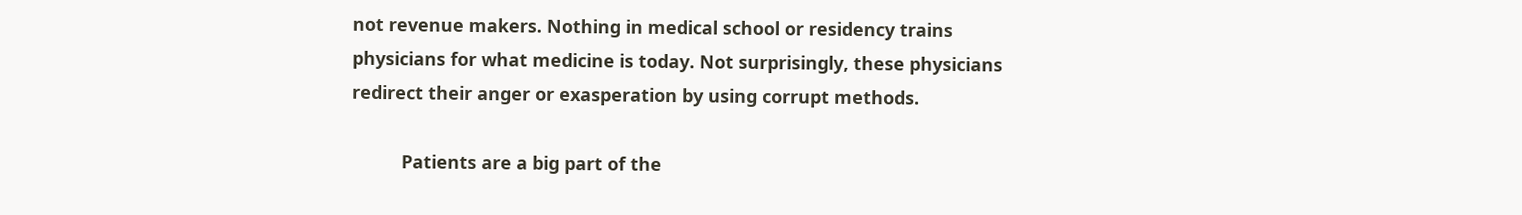not revenue makers. Nothing in medical school or residency trains physicians for what medicine is today. Not surprisingly, these physicians redirect their anger or exasperation by using corrupt methods.

          Patients are a big part of the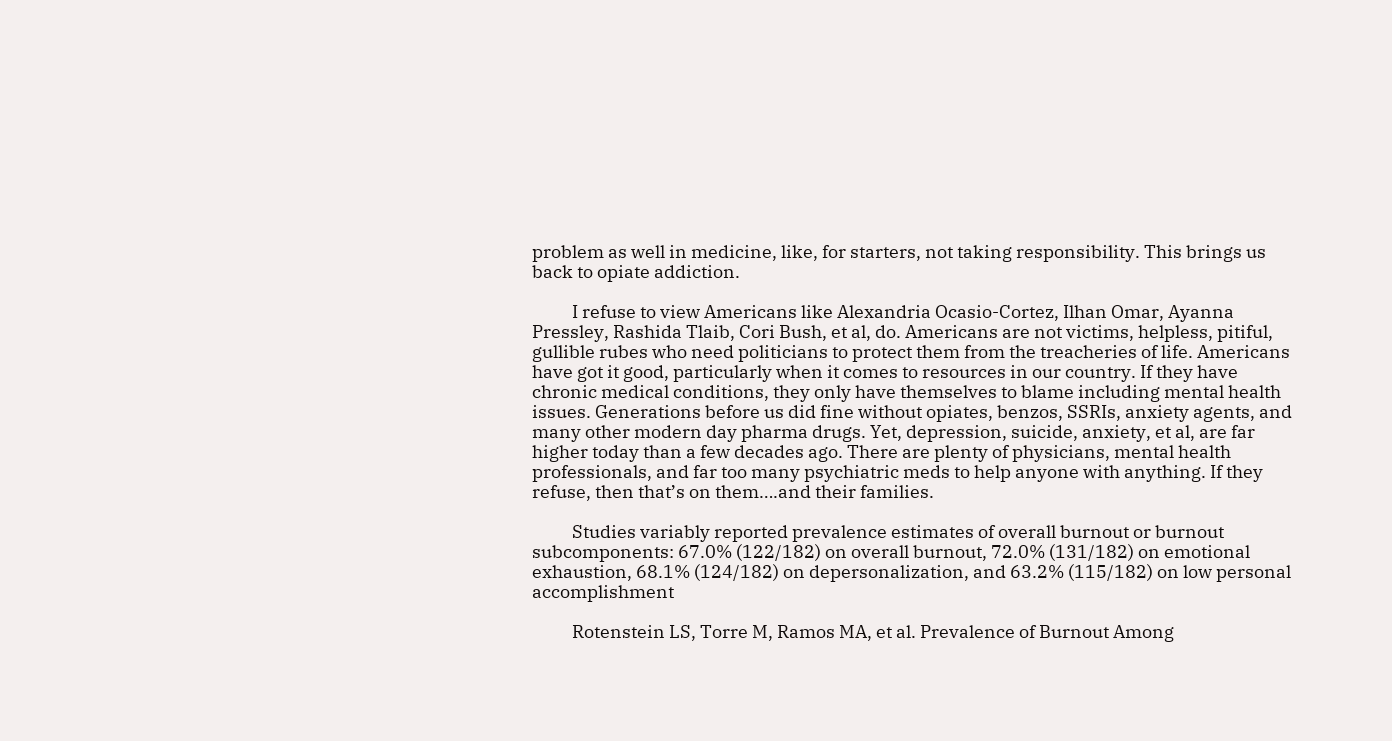problem as well in medicine, like, for starters, not taking responsibility. This brings us back to opiate addiction.

          I refuse to view Americans like Alexandria Ocasio-Cortez, Ilhan Omar, Ayanna Pressley, Rashida Tlaib, Cori Bush, et al, do. Americans are not victims, helpless, pitiful, gullible rubes who need politicians to protect them from the treacheries of life. Americans have got it good, particularly when it comes to resources in our country. If they have chronic medical conditions, they only have themselves to blame including mental health issues. Generations before us did fine without opiates, benzos, SSRIs, anxiety agents, and many other modern day pharma drugs. Yet, depression, suicide, anxiety, et al, are far higher today than a few decades ago. There are plenty of physicians, mental health professionals, and far too many psychiatric meds to help anyone with anything. If they refuse, then that’s on them….and their families.

          Studies variably reported prevalence estimates of overall burnout or burnout subcomponents: 67.0% (122/182) on overall burnout, 72.0% (131/182) on emotional exhaustion, 68.1% (124/182) on depersonalization, and 63.2% (115/182) on low personal accomplishment

          Rotenstein LS, Torre M, Ramos MA, et al. Prevalence of Burnout Among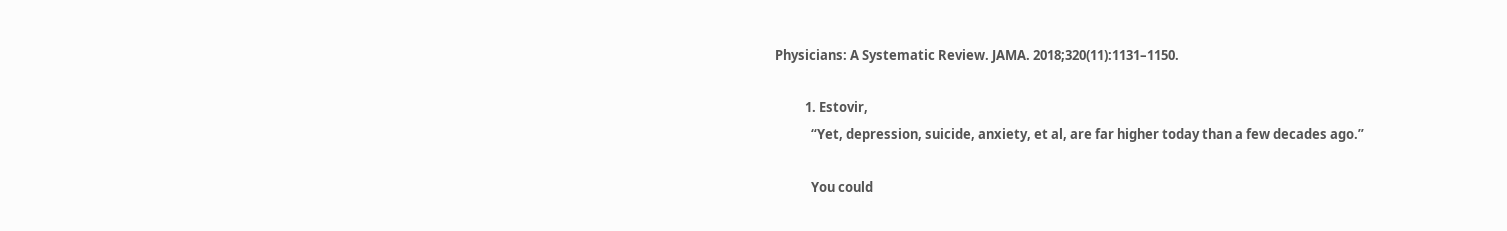Physicians: A Systematic Review. JAMA. 2018;320(11):1131–1150.

          1. Estovir,
            “Yet, depression, suicide, anxiety, et al, are far higher today than a few decades ago.”

            You could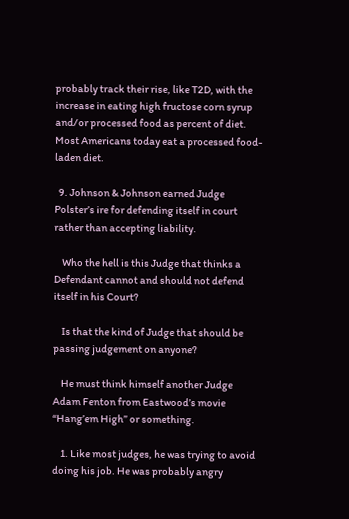probably track their rise, like T2D, with the increase in eating high fructose corn syrup and/or processed food as percent of diet. Most Americans today eat a processed food-laden diet.

  9. Johnson & Johnson earned Judge Polster’s ire for defending itself in court rather than accepting liability.

    Who the hell is this Judge that thinks a Defendant cannot and should not defend itself in his Court?

    Is that the kind of Judge that should be passing judgement on anyone?

    He must think himself another Judge Adam Fenton from Eastwood’s movie “Hang’em High” or something.

    1. Like most judges, he was trying to avoid doing his job. He was probably angry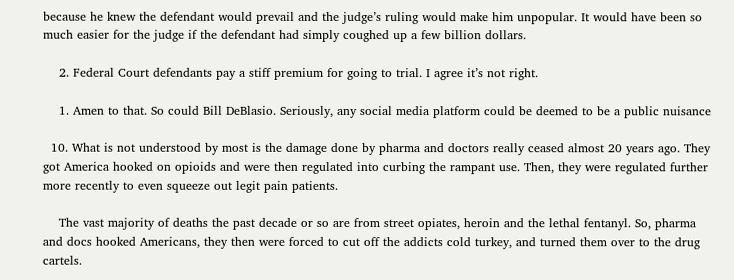because he knew the defendant would prevail and the judge’s ruling would make him unpopular. It would have been so much easier for the judge if the defendant had simply coughed up a few billion dollars.

    2. Federal Court defendants pay a stiff premium for going to trial. I agree it’s not right.

    1. Amen to that. So could Bill DeBlasio. Seriously, any social media platform could be deemed to be a public nuisance

  10. What is not understood by most is the damage done by pharma and doctors really ceased almost 20 years ago. They got America hooked on opioids and were then regulated into curbing the rampant use. Then, they were regulated further more recently to even squeeze out legit pain patients.

    The vast majority of deaths the past decade or so are from street opiates, heroin and the lethal fentanyl. So, pharma and docs hooked Americans, they then were forced to cut off the addicts cold turkey, and turned them over to the drug cartels.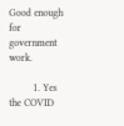Good enough for government work.

        1. Yes the COVID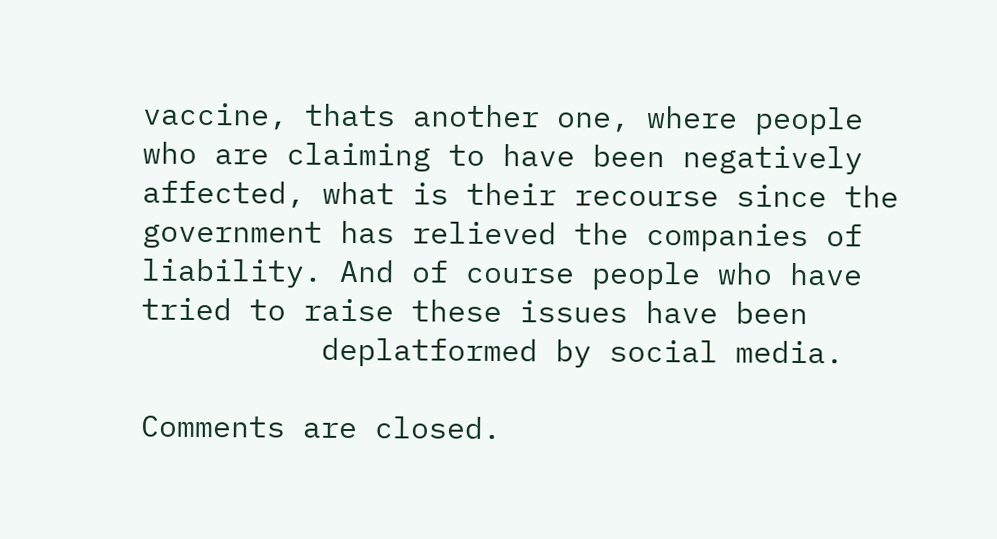vaccine, thats another one, where people who are claiming to have been negatively affected, what is their recourse since the government has relieved the companies of liability. And of course people who have tried to raise these issues have been
          deplatformed by social media.

Comments are closed.